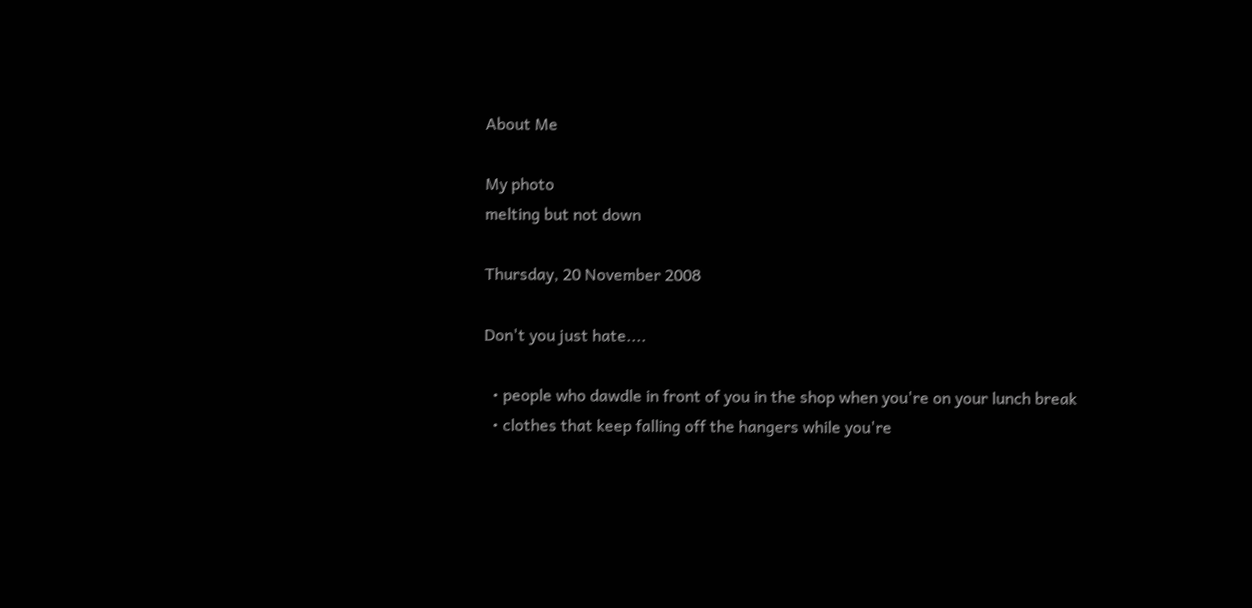About Me

My photo
melting but not down

Thursday, 20 November 2008

Don't you just hate....

  • people who dawdle in front of you in the shop when you're on your lunch break
  • clothes that keep falling off the hangers while you're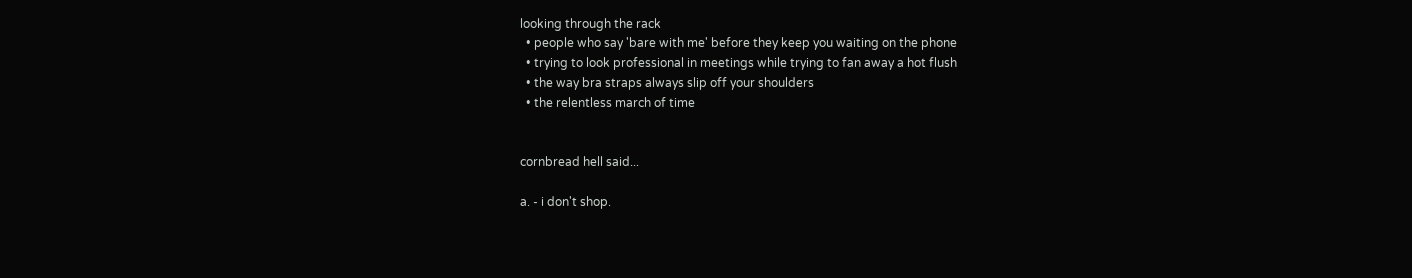looking through the rack
  • people who say 'bare with me' before they keep you waiting on the phone
  • trying to look professional in meetings while trying to fan away a hot flush
  • the way bra straps always slip off your shoulders
  • the relentless march of time


cornbread hell said...

a. - i don't shop.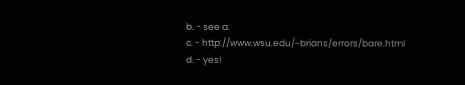b. - see a.
c. - http://www.wsu.edu/~brians/errors/bare.html
d. - yes!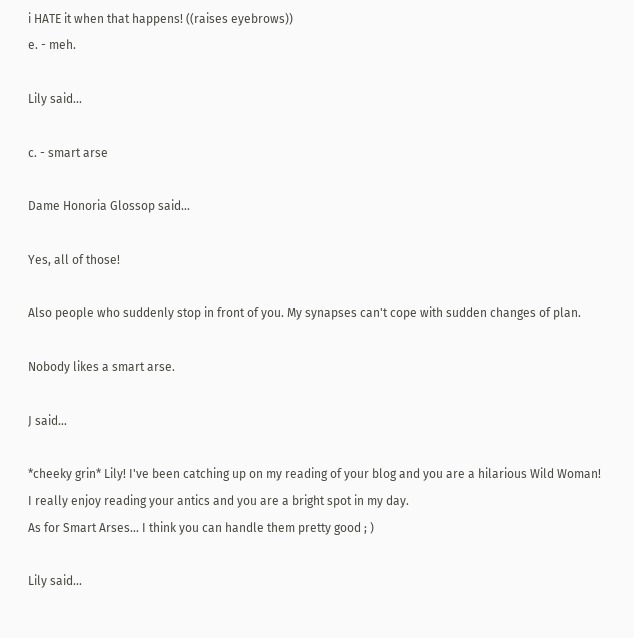i HATE it when that happens! ((raises eyebrows))
e. - meh.

Lily said...

c. - smart arse

Dame Honoria Glossop said...

Yes, all of those!

Also people who suddenly stop in front of you. My synapses can't cope with sudden changes of plan.

Nobody likes a smart arse.

J said...

*cheeky grin* Lily! I've been catching up on my reading of your blog and you are a hilarious Wild Woman! I really enjoy reading your antics and you are a bright spot in my day.
As for Smart Arses... I think you can handle them pretty good ; )

Lily said...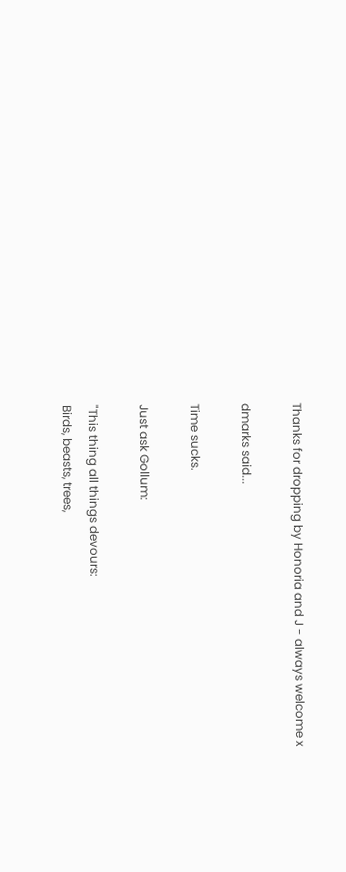Thanks for dropping by Honoria and J - always welcome x

dmarks said...

Time sucks.

Just ask Gollum:

"This thing all things devours:
Birds, beasts, trees,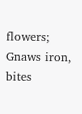flowers;
Gnaws iron, bites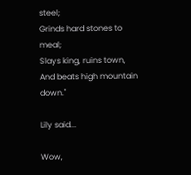steel;
Grinds hard stones to meal;
Slays king, ruins town,
And beats high mountain down."

Lily said...

Wow,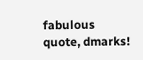fabulous quote, dmarks!